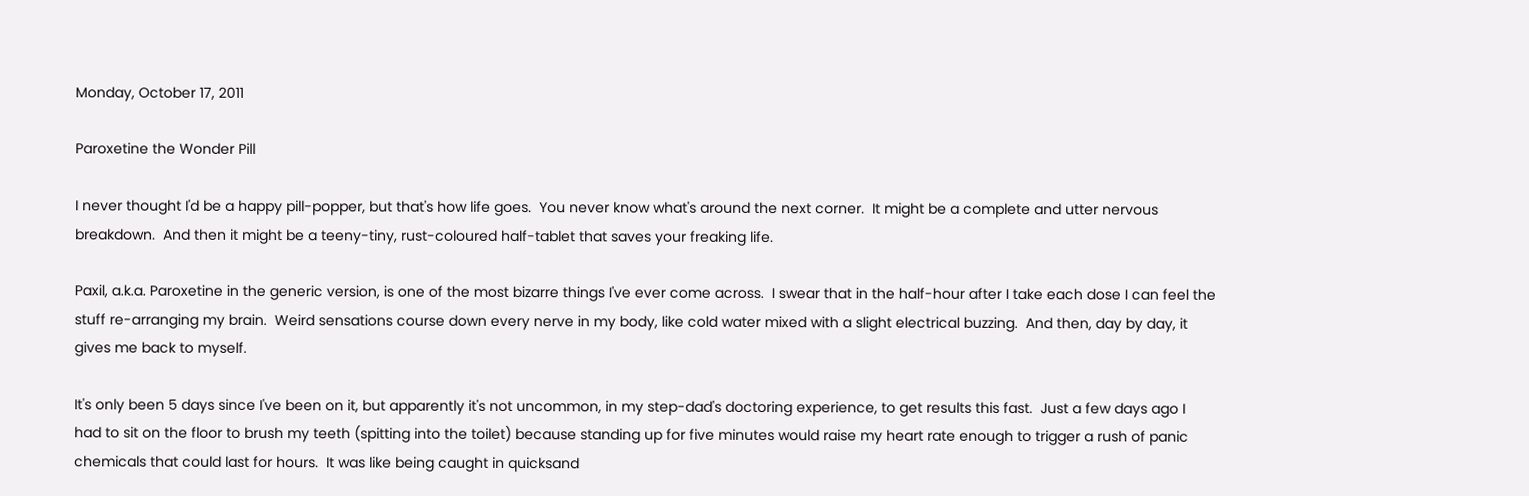Monday, October 17, 2011

Paroxetine the Wonder Pill

I never thought I'd be a happy pill-popper, but that's how life goes.  You never know what's around the next corner.  It might be a complete and utter nervous breakdown.  And then it might be a teeny-tiny, rust-coloured half-tablet that saves your freaking life.

Paxil, a.k.a. Paroxetine in the generic version, is one of the most bizarre things I've ever come across.  I swear that in the half-hour after I take each dose I can feel the stuff re-arranging my brain.  Weird sensations course down every nerve in my body, like cold water mixed with a slight electrical buzzing.  And then, day by day, it gives me back to myself.

It's only been 5 days since I've been on it, but apparently it's not uncommon, in my step-dad's doctoring experience, to get results this fast.  Just a few days ago I had to sit on the floor to brush my teeth (spitting into the toilet) because standing up for five minutes would raise my heart rate enough to trigger a rush of panic chemicals that could last for hours.  It was like being caught in quicksand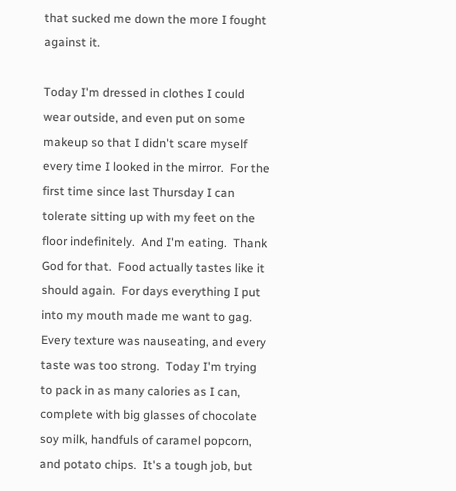that sucked me down the more I fought against it.

Today I'm dressed in clothes I could wear outside, and even put on some makeup so that I didn't scare myself every time I looked in the mirror.  For the first time since last Thursday I can tolerate sitting up with my feet on the floor indefinitely.  And I'm eating.  Thank God for that.  Food actually tastes like it should again.  For days everything I put into my mouth made me want to gag.  Every texture was nauseating, and every taste was too strong.  Today I'm trying to pack in as many calories as I can, complete with big glasses of chocolate soy milk, handfuls of caramel popcorn, and potato chips.  It's a tough job, but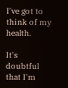I've got to think of my health.

It's doubtful that I'm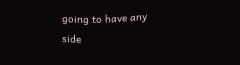going to have any side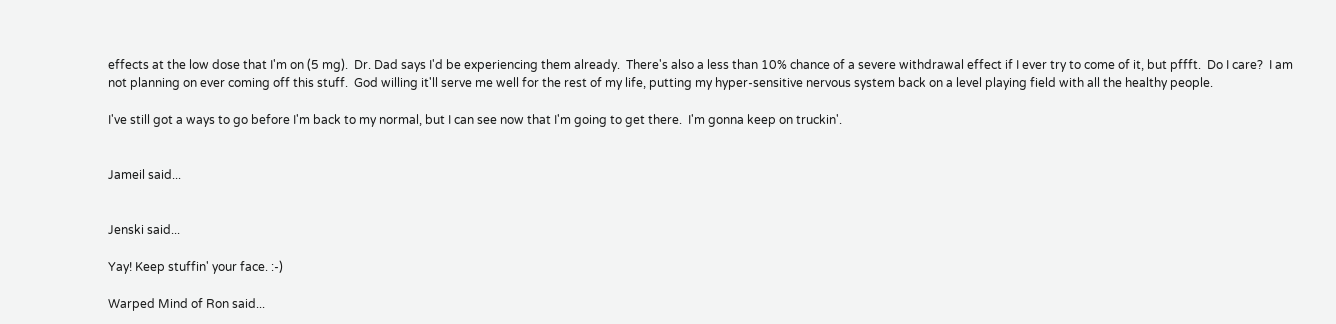effects at the low dose that I'm on (5 mg).  Dr. Dad says I'd be experiencing them already.  There's also a less than 10% chance of a severe withdrawal effect if I ever try to come of it, but pffft.  Do I care?  I am not planning on ever coming off this stuff.  God willing it'll serve me well for the rest of my life, putting my hyper-sensitive nervous system back on a level playing field with all the healthy people.

I've still got a ways to go before I'm back to my normal, but I can see now that I'm going to get there.  I'm gonna keep on truckin'.


Jameil said...


Jenski said...

Yay! Keep stuffin' your face. :-)

Warped Mind of Ron said...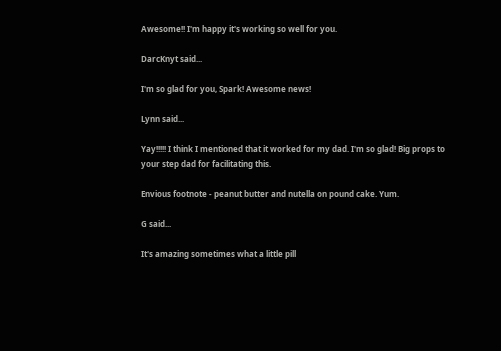Awesome!! I'm happy it's working so well for you.

DarcKnyt said...

I'm so glad for you, Spark! Awesome news!

Lynn said...

Yay!!!!! I think I mentioned that it worked for my dad. I'm so glad! Big props to your step dad for facilitating this.

Envious footnote - peanut butter and nutella on pound cake. Yum.

G said...

It's amazing sometimes what a little pill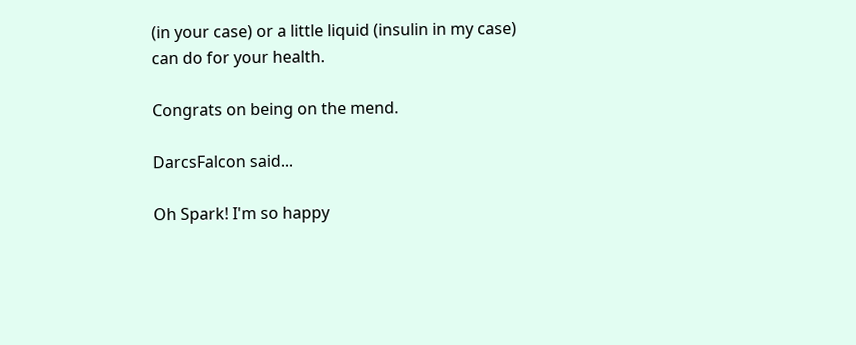(in your case) or a little liquid (insulin in my case) can do for your health.

Congrats on being on the mend.

DarcsFalcon said...

Oh Spark! I'm so happy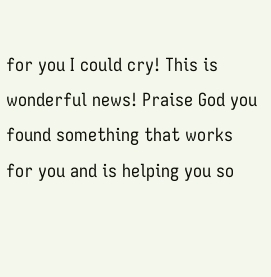for you I could cry! This is wonderful news! Praise God you found something that works for you and is helping you so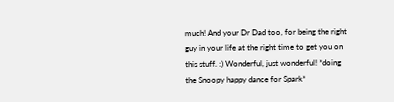much! And your Dr Dad too, for being the right guy in your life at the right time to get you on this stuff. :) Wonderful, just wonderful! *doing the Snoopy happy dance for Spark*